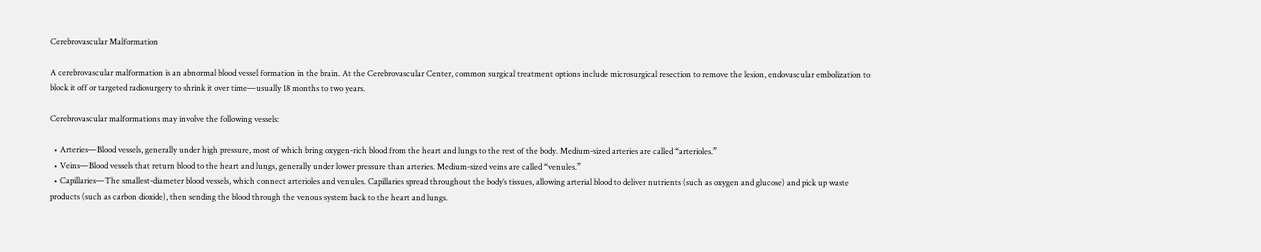Cerebrovascular Malformation

A cerebrovascular malformation is an abnormal blood vessel formation in the brain. At the Cerebrovascular Center, common surgical treatment options include microsurgical resection to remove the lesion, endovascular embolization to block it off or targeted radiosurgery to shrink it over time—usually 18 months to two years.

Cerebrovascular malformations may involve the following vessels:

  • Arteries—Blood vessels, generally under high pressure, most of which bring oxygen-rich blood from the heart and lungs to the rest of the body. Medium-sized arteries are called “arterioles.”
  • Veins—Blood vessels that return blood to the heart and lungs, generally under lower pressure than arteries. Medium-sized veins are called “venules.”
  • Capillaries—The smallest-diameter blood vessels, which connect arterioles and venules. Capillaries spread throughout the body’s tissues, allowing arterial blood to deliver nutrients (such as oxygen and glucose) and pick up waste products (such as carbon dioxide), then sending the blood through the venous system back to the heart and lungs.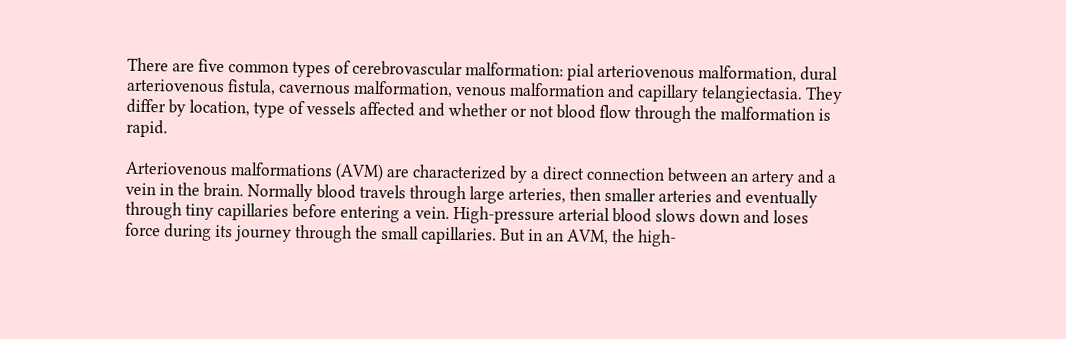There are five common types of cerebrovascular malformation: pial arteriovenous malformation, dural arteriovenous fistula, cavernous malformation, venous malformation and capillary telangiectasia. They differ by location, type of vessels affected and whether or not blood flow through the malformation is rapid.

Arteriovenous malformations (AVM) are characterized by a direct connection between an artery and a vein in the brain. Normally blood travels through large arteries, then smaller arteries and eventually through tiny capillaries before entering a vein. High-pressure arterial blood slows down and loses force during its journey through the small capillaries. But in an AVM, the high-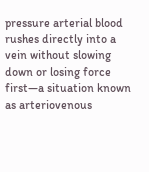pressure arterial blood rushes directly into a vein without slowing down or losing force first—a situation known as arteriovenous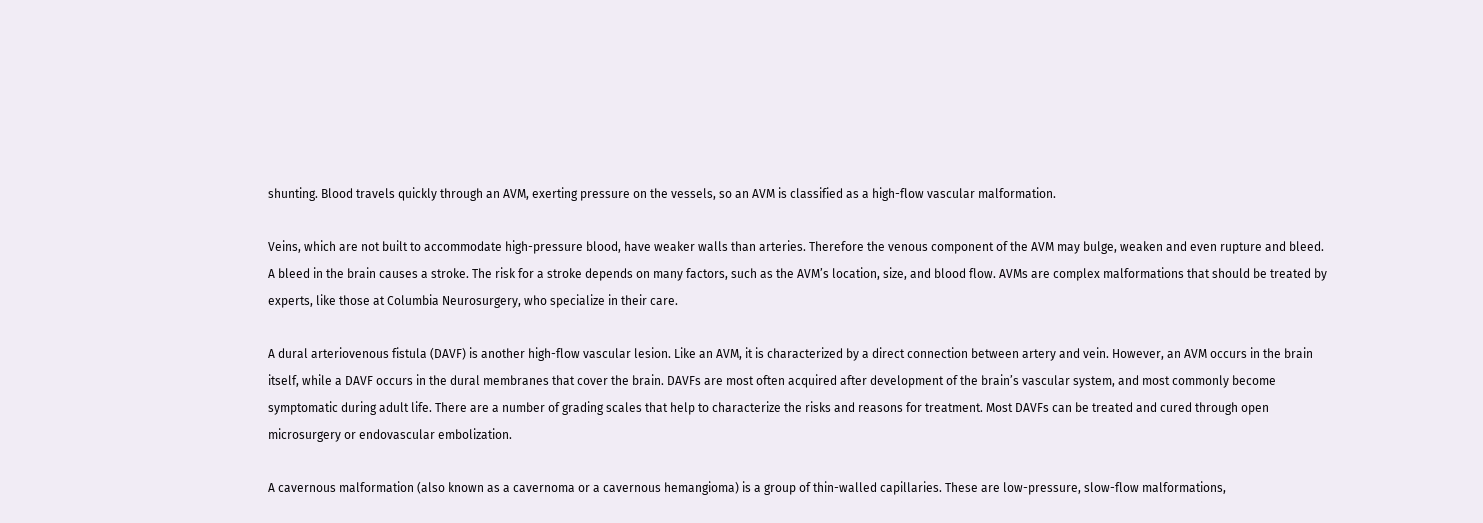shunting. Blood travels quickly through an AVM, exerting pressure on the vessels, so an AVM is classified as a high-flow vascular malformation.

Veins, which are not built to accommodate high-pressure blood, have weaker walls than arteries. Therefore the venous component of the AVM may bulge, weaken and even rupture and bleed. A bleed in the brain causes a stroke. The risk for a stroke depends on many factors, such as the AVM’s location, size, and blood flow. AVMs are complex malformations that should be treated by experts, like those at Columbia Neurosurgery, who specialize in their care.

A dural arteriovenous fistula (DAVF) is another high-flow vascular lesion. Like an AVM, it is characterized by a direct connection between artery and vein. However, an AVM occurs in the brain itself, while a DAVF occurs in the dural membranes that cover the brain. DAVFs are most often acquired after development of the brain’s vascular system, and most commonly become symptomatic during adult life. There are a number of grading scales that help to characterize the risks and reasons for treatment. Most DAVFs can be treated and cured through open microsurgery or endovascular embolization.

A cavernous malformation (also known as a cavernoma or a cavernous hemangioma) is a group of thin-walled capillaries. These are low-pressure, slow-flow malformations,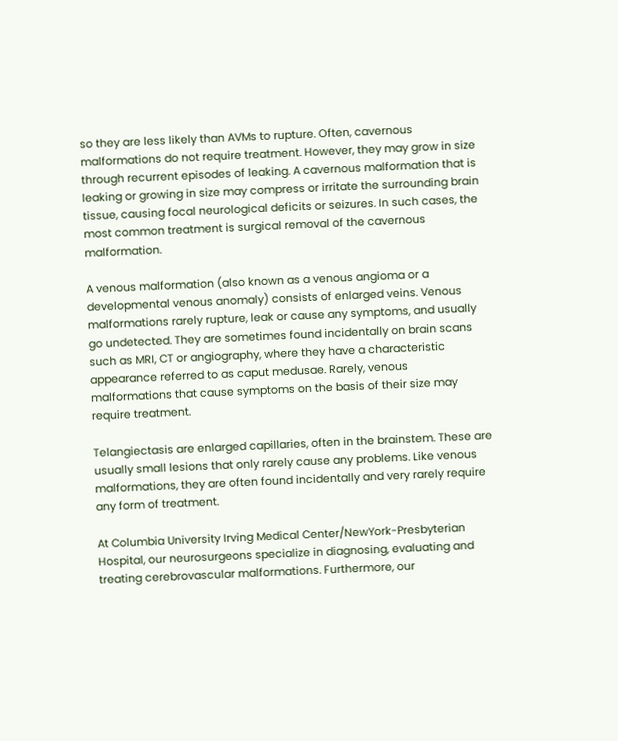so they are less likely than AVMs to rupture. Often, cavernous malformations do not require treatment. However, they may grow in size through recurrent episodes of leaking. A cavernous malformation that is leaking or growing in size may compress or irritate the surrounding brain tissue, causing focal neurological deficits or seizures. In such cases, the most common treatment is surgical removal of the cavernous malformation.

A venous malformation (also known as a venous angioma or a developmental venous anomaly) consists of enlarged veins. Venous malformations rarely rupture, leak or cause any symptoms, and usually go undetected. They are sometimes found incidentally on brain scans such as MRI, CT or angiography, where they have a characteristic appearance referred to as caput medusae. Rarely, venous malformations that cause symptoms on the basis of their size may require treatment.

Telangiectasis are enlarged capillaries, often in the brainstem. These are usually small lesions that only rarely cause any problems. Like venous malformations, they are often found incidentally and very rarely require any form of treatment.

At Columbia University Irving Medical Center/NewYork-Presbyterian Hospital, our neurosurgeons specialize in diagnosing, evaluating and treating cerebrovascular malformations. Furthermore, our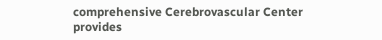comprehensive Cerebrovascular Center provides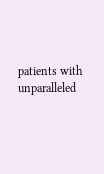patients with unparalleled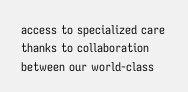access to specialized care thanks to collaboration between our world-class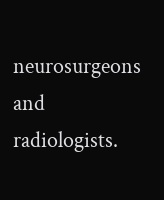neurosurgeons and radiologists.